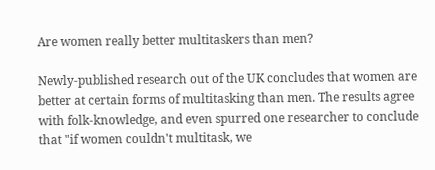Are women really better multitaskers than men?

Newly-published research out of the UK concludes that women are better at certain forms of multitasking than men. The results agree with folk-knowledge, and even spurred one researcher to conclude that "if women couldn't multitask, we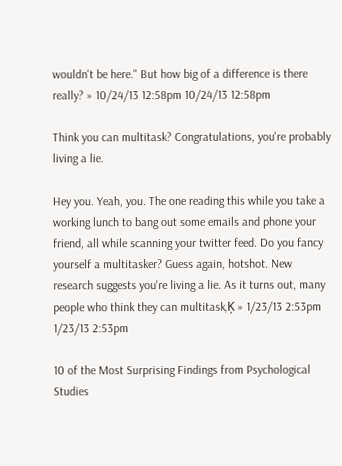wouldn't be here." But how big of a difference is there really? » 10/24/13 12:58pm 10/24/13 12:58pm

Think you can multitask? Congratulations, you're probably living a lie.

Hey you. Yeah, you. The one reading this while you take a working lunch to bang out some emails and phone your friend, all while scanning your twitter feed. Do you fancy yourself a multitasker? Guess again, hotshot. New research suggests you're living a lie. As it turns out, many people who think they can multitask‚Ķ » 1/23/13 2:53pm 1/23/13 2:53pm

10 of the Most Surprising Findings from Psychological Studies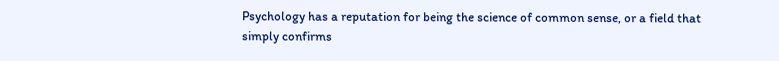Psychology has a reputation for being the science of common sense, or a field that simply confirms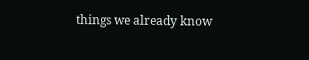things we already know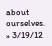about ourselves. » 3/19/12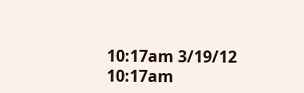10:17am 3/19/12 10:17am